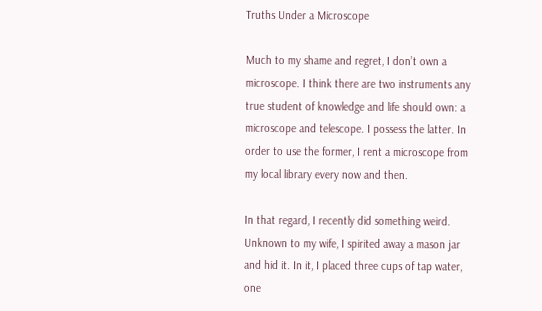Truths Under a Microscope

Much to my shame and regret, I don’t own a microscope. I think there are two instruments any true student of knowledge and life should own: a microscope and telescope. I possess the latter. In order to use the former, I rent a microscope from my local library every now and then.

In that regard, I recently did something weird. Unknown to my wife, I spirited away a mason jar and hid it. In it, I placed three cups of tap water, one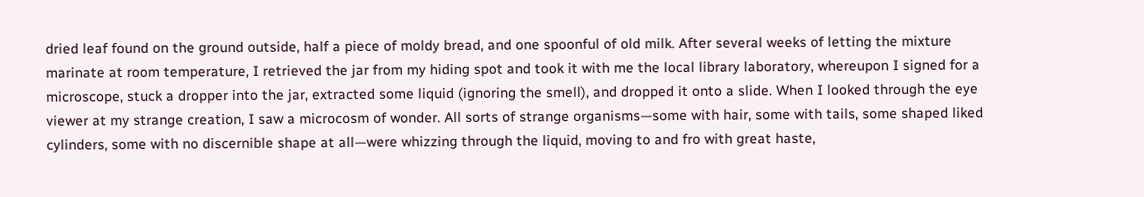dried leaf found on the ground outside, half a piece of moldy bread, and one spoonful of old milk. After several weeks of letting the mixture marinate at room temperature, I retrieved the jar from my hiding spot and took it with me the local library laboratory, whereupon I signed for a microscope, stuck a dropper into the jar, extracted some liquid (ignoring the smell), and dropped it onto a slide. When I looked through the eye viewer at my strange creation, I saw a microcosm of wonder. All sorts of strange organisms—some with hair, some with tails, some shaped liked cylinders, some with no discernible shape at all—were whizzing through the liquid, moving to and fro with great haste,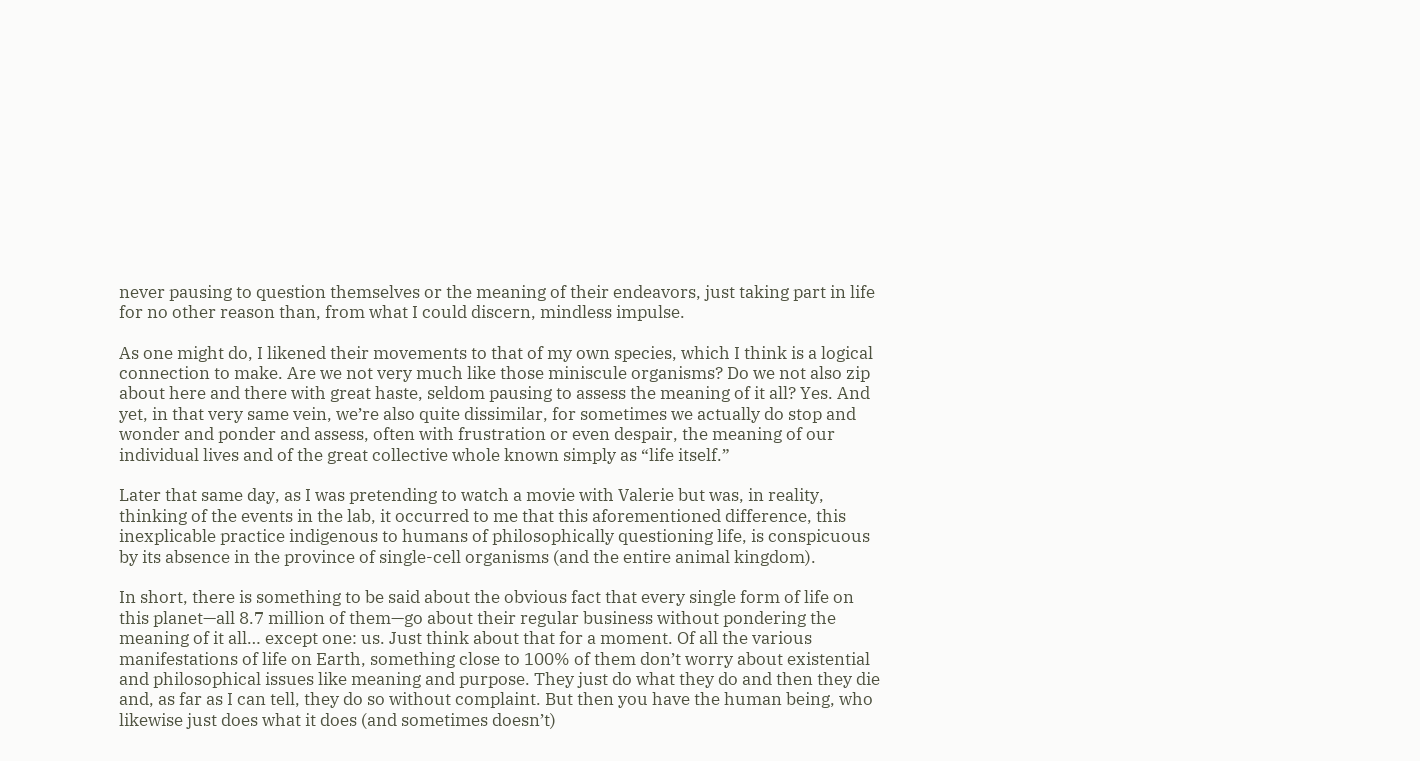never pausing to question themselves or the meaning of their endeavors, just taking part in life for no other reason than, from what I could discern, mindless impulse.

As one might do, I likened their movements to that of my own species, which I think is a logical connection to make. Are we not very much like those miniscule organisms? Do we not also zip about here and there with great haste, seldom pausing to assess the meaning of it all? Yes. And yet, in that very same vein, we’re also quite dissimilar, for sometimes we actually do stop and wonder and ponder and assess, often with frustration or even despair, the meaning of our individual lives and of the great collective whole known simply as “life itself.”

Later that same day, as I was pretending to watch a movie with Valerie but was, in reality, thinking of the events in the lab, it occurred to me that this aforementioned difference, this inexplicable practice indigenous to humans of philosophically questioning life, is conspicuous by its absence in the province of single-cell organisms (and the entire animal kingdom).

In short, there is something to be said about the obvious fact that every single form of life on this planet—all 8.7 million of them—go about their regular business without pondering the meaning of it all… except one: us. Just think about that for a moment. Of all the various manifestations of life on Earth, something close to 100% of them don’t worry about existential and philosophical issues like meaning and purpose. They just do what they do and then they die and, as far as I can tell, they do so without complaint. But then you have the human being, who likewise just does what it does (and sometimes doesn’t)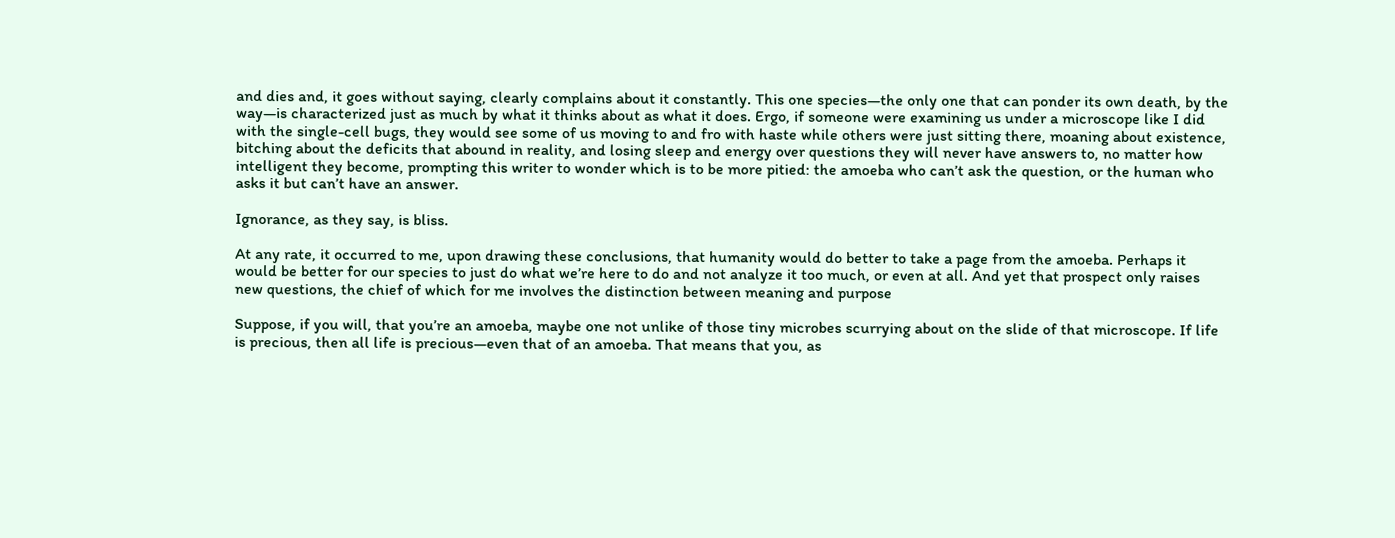and dies and, it goes without saying, clearly complains about it constantly. This one species—the only one that can ponder its own death, by the way—is characterized just as much by what it thinks about as what it does. Ergo, if someone were examining us under a microscope like I did with the single-cell bugs, they would see some of us moving to and fro with haste while others were just sitting there, moaning about existence, bitching about the deficits that abound in reality, and losing sleep and energy over questions they will never have answers to, no matter how intelligent they become, prompting this writer to wonder which is to be more pitied: the amoeba who can’t ask the question, or the human who asks it but can’t have an answer.

Ignorance, as they say, is bliss.

At any rate, it occurred to me, upon drawing these conclusions, that humanity would do better to take a page from the amoeba. Perhaps it would be better for our species to just do what we’re here to do and not analyze it too much, or even at all. And yet that prospect only raises new questions, the chief of which for me involves the distinction between meaning and purpose

Suppose, if you will, that you’re an amoeba, maybe one not unlike of those tiny microbes scurrying about on the slide of that microscope. If life is precious, then all life is precious—even that of an amoeba. That means that you, as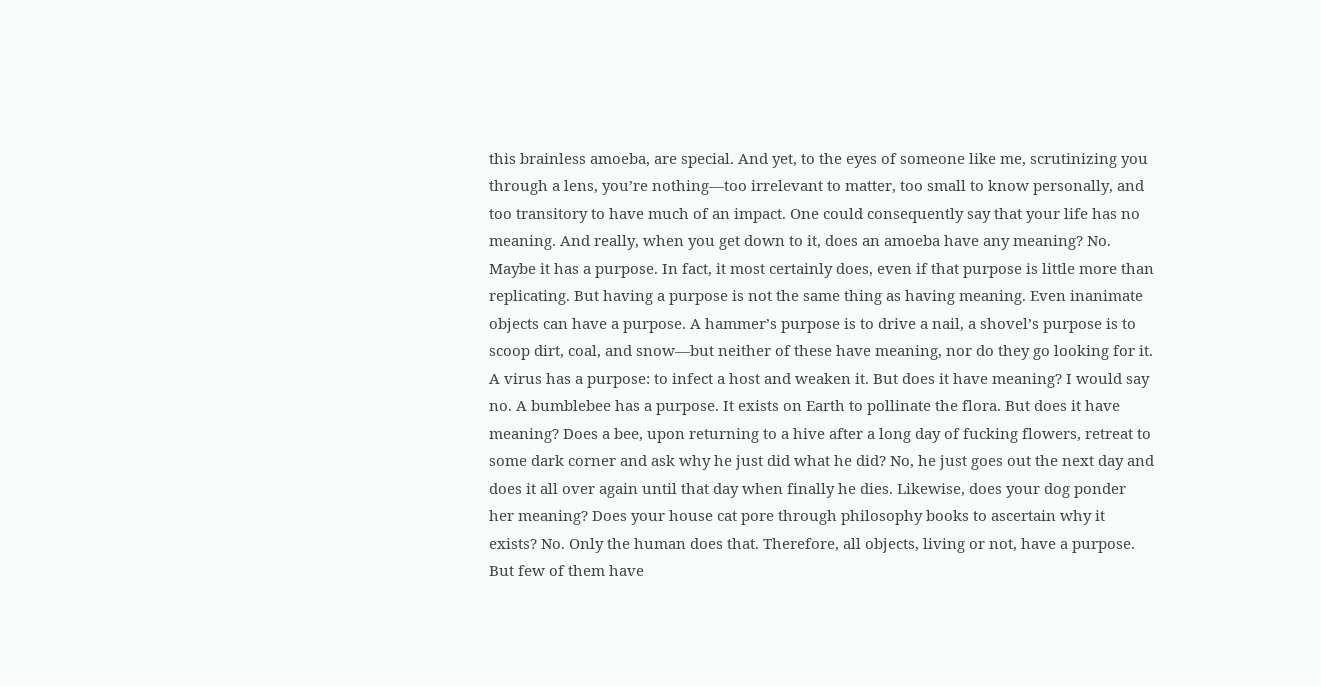this brainless amoeba, are special. And yet, to the eyes of someone like me, scrutinizing you through a lens, you’re nothing—too irrelevant to matter, too small to know personally, and too transitory to have much of an impact. One could consequently say that your life has no meaning. And really, when you get down to it, does an amoeba have any meaning? No. Maybe it has a purpose. In fact, it most certainly does, even if that purpose is little more than replicating. But having a purpose is not the same thing as having meaning. Even inanimate objects can have a purpose. A hammer’s purpose is to drive a nail, a shovel’s purpose is to scoop dirt, coal, and snow—but neither of these have meaning, nor do they go looking for it. A virus has a purpose: to infect a host and weaken it. But does it have meaning? I would say no. A bumblebee has a purpose. It exists on Earth to pollinate the flora. But does it have meaning? Does a bee, upon returning to a hive after a long day of fucking flowers, retreat to some dark corner and ask why he just did what he did? No, he just goes out the next day and does it all over again until that day when finally he dies. Likewise, does your dog ponder her meaning? Does your house cat pore through philosophy books to ascertain why it exists? No. Only the human does that. Therefore, all objects, living or not, have a purpose. But few of them have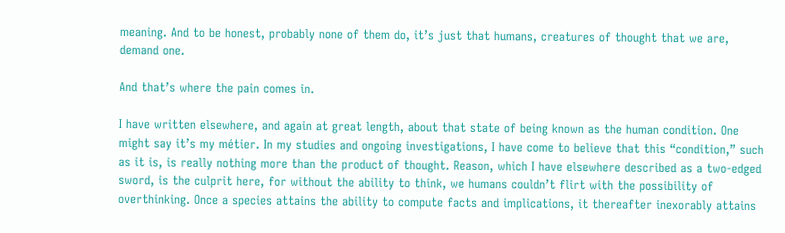meaning. And to be honest, probably none of them do, it’s just that humans, creatures of thought that we are, demand one.

And that’s where the pain comes in.

I have written elsewhere, and again at great length, about that state of being known as the human condition. One might say it’s my métier. In my studies and ongoing investigations, I have come to believe that this “condition,” such as it is, is really nothing more than the product of thought. Reason, which I have elsewhere described as a two-edged sword, is the culprit here, for without the ability to think, we humans couldn’t flirt with the possibility of overthinking. Once a species attains the ability to compute facts and implications, it thereafter inexorably attains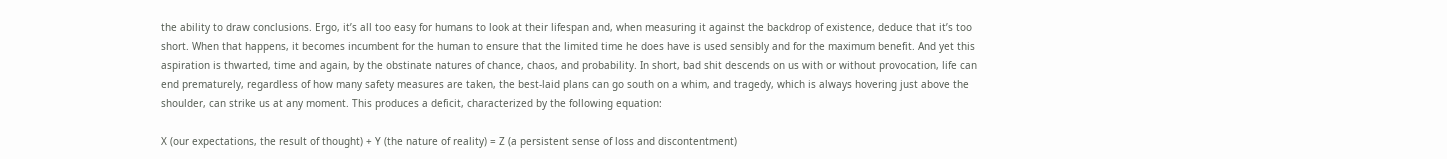the ability to draw conclusions. Ergo, it’s all too easy for humans to look at their lifespan and, when measuring it against the backdrop of existence, deduce that it’s too short. When that happens, it becomes incumbent for the human to ensure that the limited time he does have is used sensibly and for the maximum benefit. And yet this aspiration is thwarted, time and again, by the obstinate natures of chance, chaos, and probability. In short, bad shit descends on us with or without provocation, life can end prematurely, regardless of how many safety measures are taken, the best-laid plans can go south on a whim, and tragedy, which is always hovering just above the shoulder, can strike us at any moment. This produces a deficit, characterized by the following equation:

X (our expectations, the result of thought) + Y (the nature of reality) = Z (a persistent sense of loss and discontentment)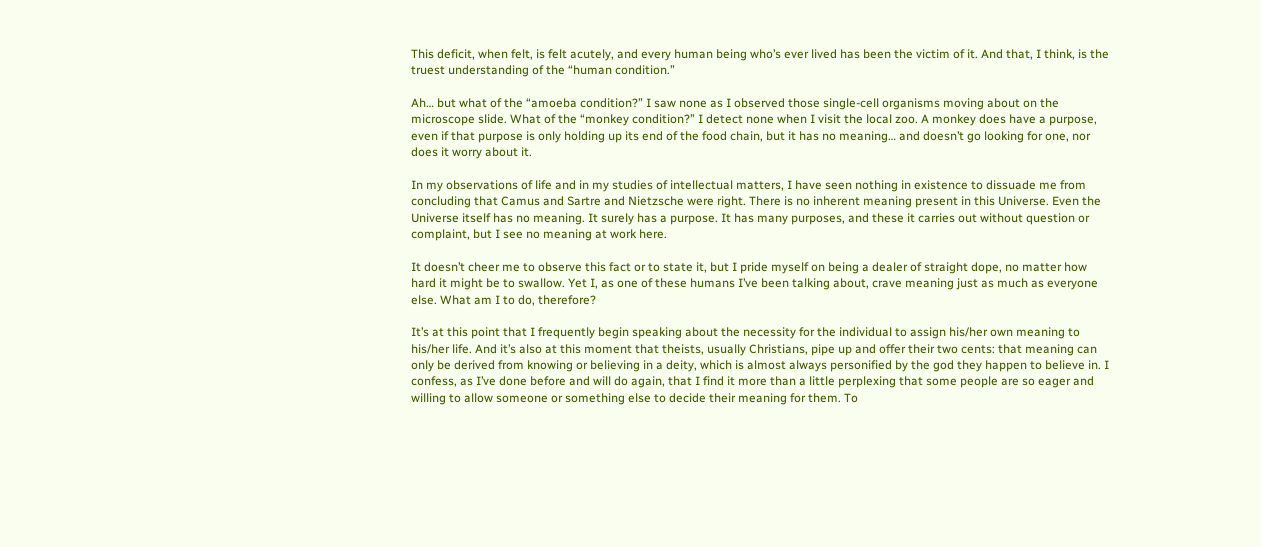This deficit, when felt, is felt acutely, and every human being who’s ever lived has been the victim of it. And that, I think, is the truest understanding of the “human condition.”

Ah… but what of the “amoeba condition?” I saw none as I observed those single-cell organisms moving about on the microscope slide. What of the “monkey condition?” I detect none when I visit the local zoo. A monkey does have a purpose, even if that purpose is only holding up its end of the food chain, but it has no meaning… and doesn’t go looking for one, nor does it worry about it.

In my observations of life and in my studies of intellectual matters, I have seen nothing in existence to dissuade me from concluding that Camus and Sartre and Nietzsche were right. There is no inherent meaning present in this Universe. Even the Universe itself has no meaning. It surely has a purpose. It has many purposes, and these it carries out without question or complaint, but I see no meaning at work here.

It doesn’t cheer me to observe this fact or to state it, but I pride myself on being a dealer of straight dope, no matter how hard it might be to swallow. Yet I, as one of these humans I’ve been talking about, crave meaning just as much as everyone else. What am I to do, therefore?

It’s at this point that I frequently begin speaking about the necessity for the individual to assign his/her own meaning to his/her life. And it’s also at this moment that theists, usually Christians, pipe up and offer their two cents: that meaning can only be derived from knowing or believing in a deity, which is almost always personified by the god they happen to believe in. I confess, as I’ve done before and will do again, that I find it more than a little perplexing that some people are so eager and willing to allow someone or something else to decide their meaning for them. To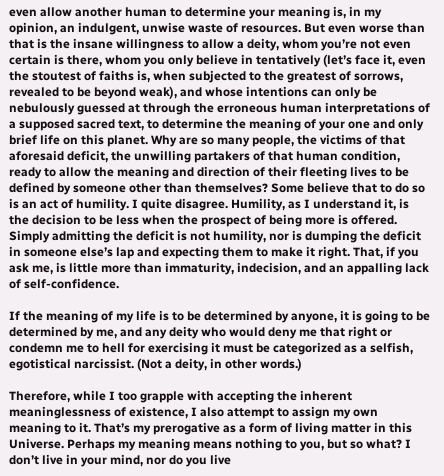even allow another human to determine your meaning is, in my opinion, an indulgent, unwise waste of resources. But even worse than that is the insane willingness to allow a deity, whom you’re not even certain is there, whom you only believe in tentatively (let’s face it, even the stoutest of faiths is, when subjected to the greatest of sorrows, revealed to be beyond weak), and whose intentions can only be nebulously guessed at through the erroneous human interpretations of a supposed sacred text, to determine the meaning of your one and only brief life on this planet. Why are so many people, the victims of that aforesaid deficit, the unwilling partakers of that human condition, ready to allow the meaning and direction of their fleeting lives to be defined by someone other than themselves? Some believe that to do so is an act of humility. I quite disagree. Humility, as I understand it, is the decision to be less when the prospect of being more is offered. Simply admitting the deficit is not humility, nor is dumping the deficit in someone else’s lap and expecting them to make it right. That, if you ask me, is little more than immaturity, indecision, and an appalling lack of self-confidence.

If the meaning of my life is to be determined by anyone, it is going to be determined by me, and any deity who would deny me that right or condemn me to hell for exercising it must be categorized as a selfish, egotistical narcissist. (Not a deity, in other words.)

Therefore, while I too grapple with accepting the inherent meaninglessness of existence, I also attempt to assign my own meaning to it. That’s my prerogative as a form of living matter in this Universe. Perhaps my meaning means nothing to you, but so what? I don’t live in your mind, nor do you live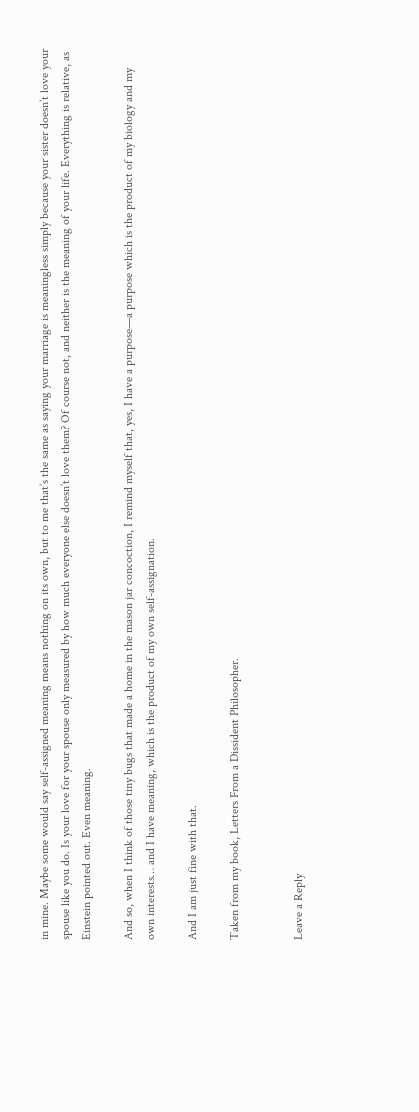in mine. Maybe some would say self-assigned meaning means nothing on its own, but to me that’s the same as saying your marriage is meaningless simply because your sister doesn’t love your spouse like you do. Is your love for your spouse only measured by how much everyone else doesn’t love them? Of course not, and neither is the meaning of your life. Everything is relative, as Einstein pointed out. Even meaning.

And so, when I think of those tiny bugs that made a home in the mason jar concoction, I remind myself that, yes, I have a purpose—a purpose which is the product of my biology and my own interests… and I have meaning, which is the product of my own self-assignation.

And I am just fine with that.

Taken from my book, Letters From a Dissident Philosopher.


Leave a Reply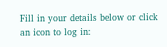Fill in your details below or click an icon to log in: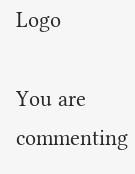Logo

You are commenting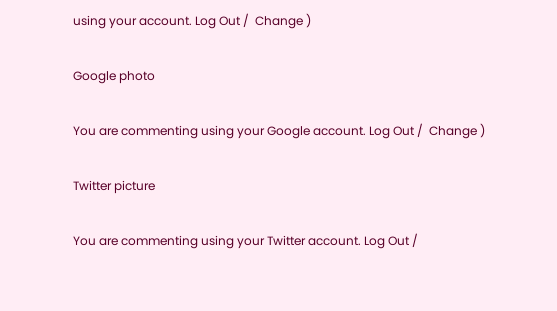using your account. Log Out /  Change )

Google photo

You are commenting using your Google account. Log Out /  Change )

Twitter picture

You are commenting using your Twitter account. Log Out /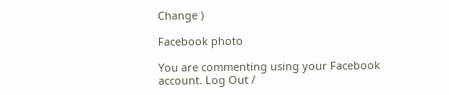Change )

Facebook photo

You are commenting using your Facebook account. Log Out /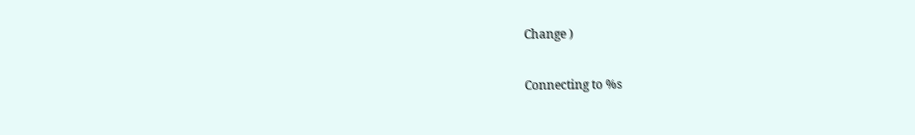Change )

Connecting to %s